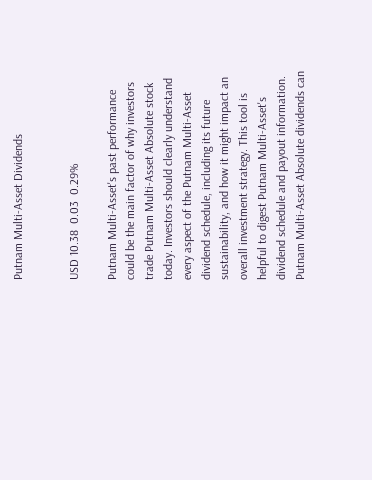Putnam Multi-Asset Dividends


USD 10.38  0.03  0.29%

Putnam Multi-Asset's past performance could be the main factor of why investors trade Putnam Multi-Asset Absolute stock today. Investors should clearly understand every aspect of the Putnam Multi-Asset dividend schedule, including its future sustainability, and how it might impact an overall investment strategy. This tool is helpful to digest Putnam Multi-Asset's dividend schedule and payout information. Putnam Multi-Asset Absolute dividends can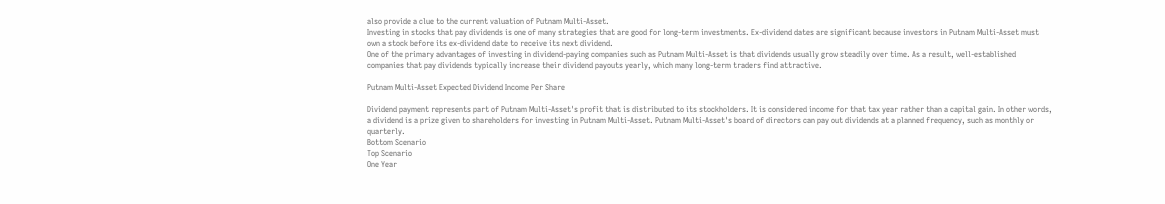also provide a clue to the current valuation of Putnam Multi-Asset.
Investing in stocks that pay dividends is one of many strategies that are good for long-term investments. Ex-dividend dates are significant because investors in Putnam Multi-Asset must own a stock before its ex-dividend date to receive its next dividend.
One of the primary advantages of investing in dividend-paying companies such as Putnam Multi-Asset is that dividends usually grow steadily over time. As a result, well-established companies that pay dividends typically increase their dividend payouts yearly, which many long-term traders find attractive.

Putnam Multi-Asset Expected Dividend Income Per Share

Dividend payment represents part of Putnam Multi-Asset's profit that is distributed to its stockholders. It is considered income for that tax year rather than a capital gain. In other words, a dividend is a prize given to shareholders for investing in Putnam Multi-Asset. Putnam Multi-Asset's board of directors can pay out dividends at a planned frequency, such as monthly or quarterly.
Bottom Scenario
Top Scenario
One Year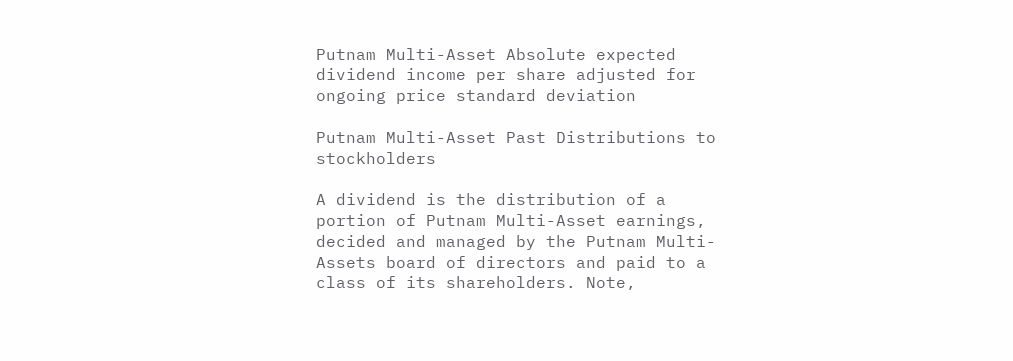Putnam Multi-Asset Absolute expected dividend income per share adjusted for ongoing price standard deviation

Putnam Multi-Asset Past Distributions to stockholders

A dividend is the distribution of a portion of Putnam Multi-Asset earnings, decided and managed by the Putnam Multi-Assets board of directors and paid to a class of its shareholders. Note,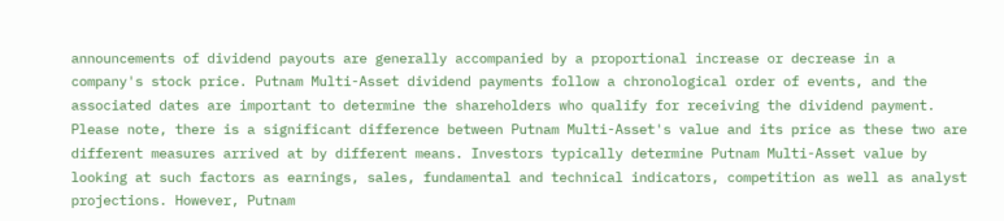announcements of dividend payouts are generally accompanied by a proportional increase or decrease in a company's stock price. Putnam Multi-Asset dividend payments follow a chronological order of events, and the associated dates are important to determine the shareholders who qualify for receiving the dividend payment.
Please note, there is a significant difference between Putnam Multi-Asset's value and its price as these two are different measures arrived at by different means. Investors typically determine Putnam Multi-Asset value by looking at such factors as earnings, sales, fundamental and technical indicators, competition as well as analyst projections. However, Putnam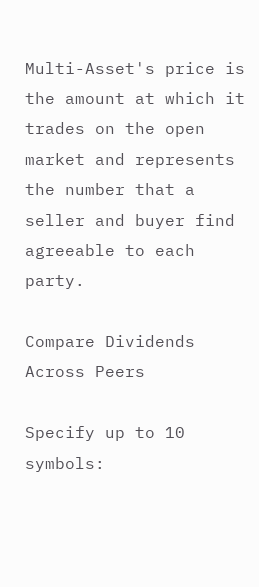Multi-Asset's price is the amount at which it trades on the open market and represents the number that a seller and buyer find agreeable to each party.

Compare Dividends Across Peers

Specify up to 10 symbols: